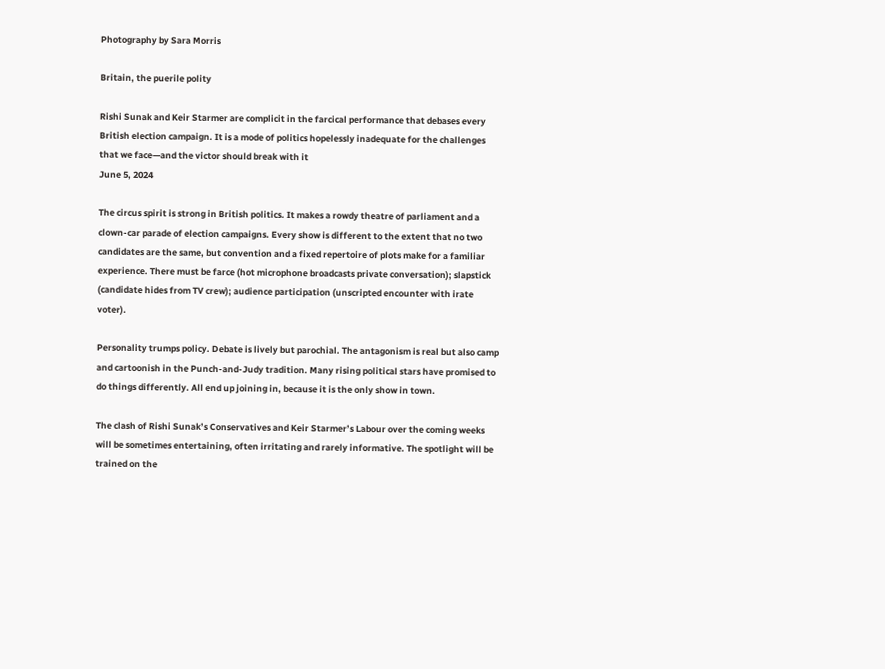Photography by Sara Morris

Britain, the puerile polity

Rishi Sunak and Keir Starmer are complicit in the farcical performance that debases every British election campaign. It is a mode of politics hopelessly inadequate for the challenges that we face—and the victor should break with it
June 5, 2024

The circus spirit is strong in British politics. It makes a rowdy theatre of parliament and a clown-car parade of election campaigns. Every show is different to the extent that no two candidates are the same, but convention and a fixed repertoire of plots make for a familiar experience. There must be farce (hot microphone broadcasts private conversation); slapstick (candidate hides from TV crew); audience participation (unscripted encounter with irate voter).

Personality trumps policy. Debate is lively but parochial. The antagonism is real but also camp and cartoonish in the Punch-and-Judy tradition. Many rising political stars have promised to do things differently. All end up joining in, because it is the only show in town.

The clash of Rishi Sunak’s Conservatives and Keir Starmer’s Labour over the coming weeks will be sometimes entertaining, often irritating and rarely informative. The spotlight will be trained on the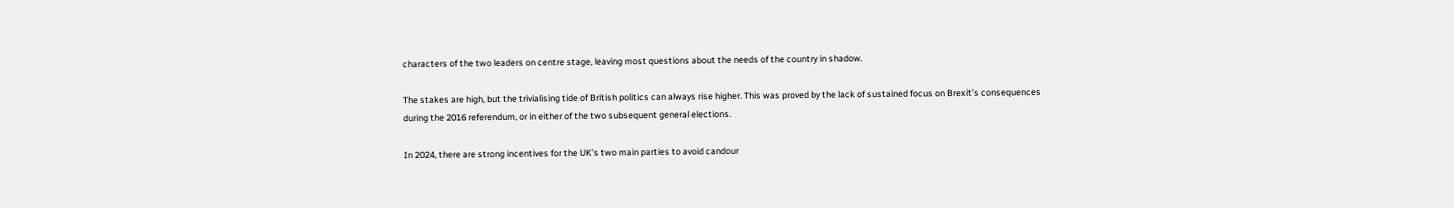characters of the two leaders on centre stage, leaving most questions about the needs of the country in shadow.

The stakes are high, but the trivialising tide of British politics can always rise higher. This was proved by the lack of sustained focus on Brexit’s consequences during the 2016 referendum, or in either of the two subsequent general elections.

In 2024, there are strong incentives for the UK’s two main parties to avoid candour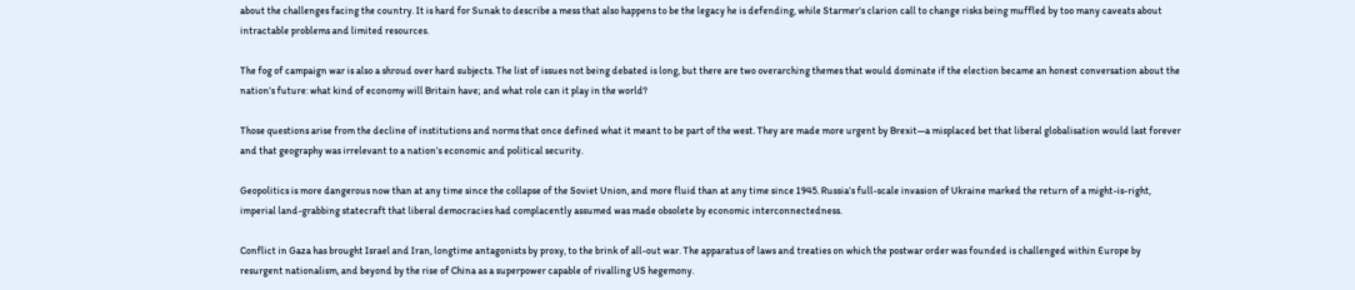about the challenges facing the country. It is hard for Sunak to describe a mess that also happens to be the legacy he is defending, while Starmer’s clarion call to change risks being muffled by too many caveats about intractable problems and limited resources.

The fog of campaign war is also a shroud over hard subjects. The list of issues not being debated is long, but there are two overarching themes that would dominate if the election became an honest conversation about the nation’s future: what kind of economy will Britain have; and what role can it play in the world?

Those questions arise from the decline of institutions and norms that once defined what it meant to be part of the west. They are made more urgent by Brexit—a misplaced bet that liberal globalisation would last forever and that geography was irrelevant to a nation’s economic and political security.

Geopolitics is more dangerous now than at any time since the collapse of the Soviet Union, and more fluid than at any time since 1945. Russia’s full-scale invasion of Ukraine marked the return of a might-is-right, imperial land-grabbing statecraft that liberal democracies had complacently assumed was made obsolete by economic interconnectedness.

Conflict in Gaza has brought Israel and Iran, longtime antagonists by proxy, to the brink of all-out war. The apparatus of laws and treaties on which the postwar order was founded is challenged within Europe by resurgent nationalism, and beyond by the rise of China as a superpower capable of rivalling US hegemony.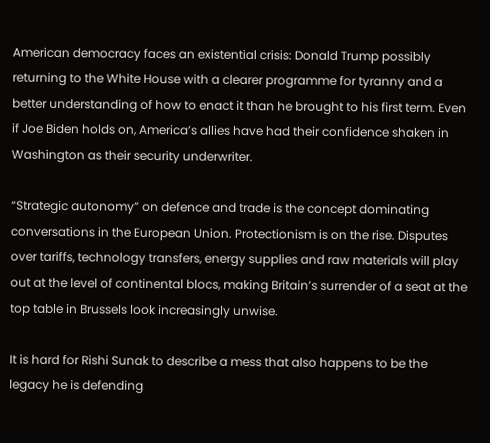American democracy faces an existential crisis: Donald Trump possibly returning to the White House with a clearer programme for tyranny and a better understanding of how to enact it than he brought to his first term. Even if Joe Biden holds on, America’s allies have had their confidence shaken in Washington as their security underwriter.

“Strategic autonomy” on defence and trade is the concept dominating conversations in the European Union. Protectionism is on the rise. Disputes over tariffs, technology transfers, energy supplies and raw materials will play out at the level of continental blocs, making Britain’s surrender of a seat at the top table in Brussels look increasingly unwise.

It is hard for Rishi Sunak to describe a mess that also happens to be the legacy he is defending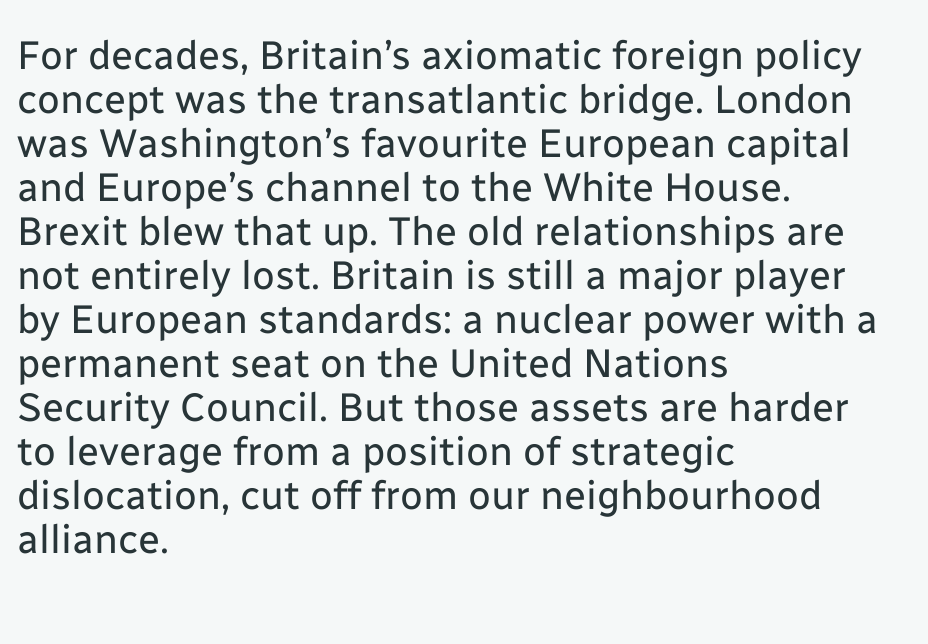For decades, Britain’s axiomatic foreign policy concept was the transatlantic bridge. London was Washington’s favourite European capital and Europe’s channel to the White House. Brexit blew that up. The old relationships are not entirely lost. Britain is still a major player by European standards: a nuclear power with a permanent seat on the United Nations Security Council. But those assets are harder to leverage from a position of strategic dislocation, cut off from our neighbourhood alliance.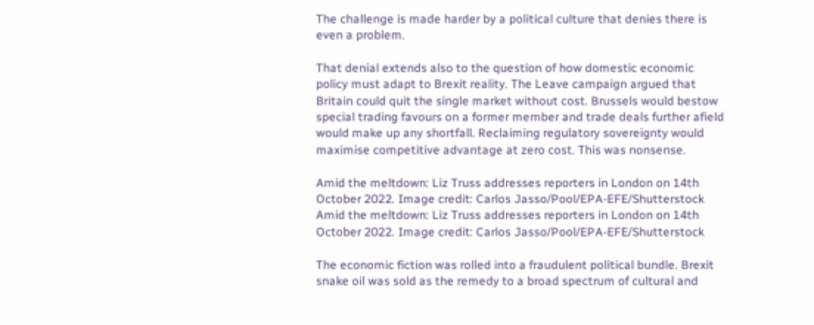The challenge is made harder by a political culture that denies there is even a problem.

That denial extends also to the question of how domestic economic policy must adapt to Brexit reality. The Leave campaign argued that Britain could quit the single market without cost. Brussels would bestow special trading favours on a former member and trade deals further afield would make up any shortfall. Reclaiming regulatory sovereignty would maximise competitive advantage at zero cost. This was nonsense.

Amid the meltdown: Liz Truss addresses reporters in London on 14th October 2022. Image credit: Carlos Jasso/Pool/EPA-EFE/Shutterstock Amid the meltdown: Liz Truss addresses reporters in London on 14th October 2022. Image credit: Carlos Jasso/Pool/EPA-EFE/Shutterstock

The economic fiction was rolled into a fraudulent political bundle. Brexit snake oil was sold as the remedy to a broad spectrum of cultural and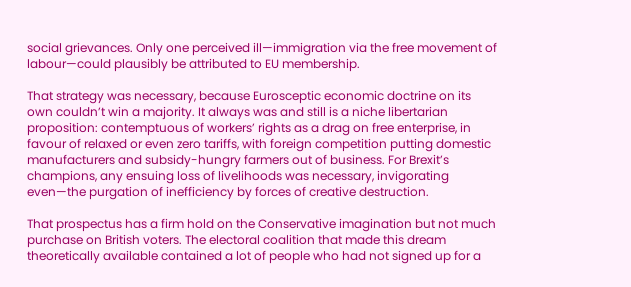social grievances. Only one perceived ill—immigration via the free movement of labour—could plausibly be attributed to EU membership.

That strategy was necessary, because Eurosceptic economic doctrine on its own couldn’t win a majority. It always was and still is a niche libertarian proposition: contemptuous of workers’ rights as a drag on free enterprise, in favour of relaxed or even zero tariffs, with foreign competition putting domestic manufacturers and subsidy-hungry farmers out of business. For Brexit’s champions, any ensuing loss of livelihoods was necessary, invigorating even—the purgation of inefficiency by forces of creative destruction.

That prospectus has a firm hold on the Conservative imagination but not much purchase on British voters. The electoral coalition that made this dream theoretically available contained a lot of people who had not signed up for a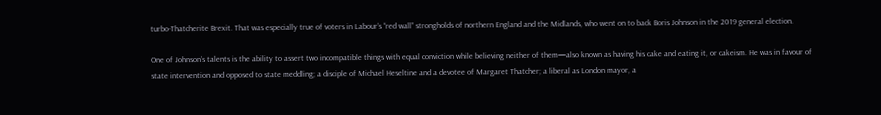turbo-Thatcherite Brexit. That was especially true of voters in Labour’s “red wall” strongholds of northern England and the Midlands, who went on to back Boris Johnson in the 2019 general election.

One of Johnson’s talents is the ability to assert two incompatible things with equal conviction while believing neither of them—also known as having his cake and eating it, or cakeism. He was in favour of state intervention and opposed to state meddling; a disciple of Michael Heseltine and a devotee of Margaret Thatcher; a liberal as London mayor, a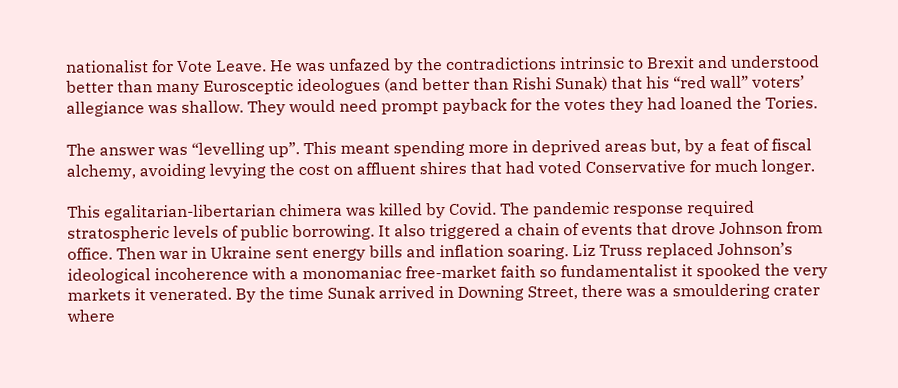nationalist for Vote Leave. He was unfazed by the contradictions intrinsic to Brexit and understood better than many Eurosceptic ideologues (and better than Rishi Sunak) that his “red wall” voters’ allegiance was shallow. They would need prompt payback for the votes they had loaned the Tories.

The answer was “levelling up”. This meant spending more in deprived areas but, by a feat of fiscal alchemy, avoiding levying the cost on affluent shires that had voted Conservative for much longer.

This egalitarian-libertarian chimera was killed by Covid. The pandemic response required stratospheric levels of public borrowing. It also triggered a chain of events that drove Johnson from office. Then war in Ukraine sent energy bills and inflation soaring. Liz Truss replaced Johnson’s ideological incoherence with a monomaniac free-market faith so fundamentalist it spooked the very markets it venerated. By the time Sunak arrived in Downing Street, there was a smouldering crater where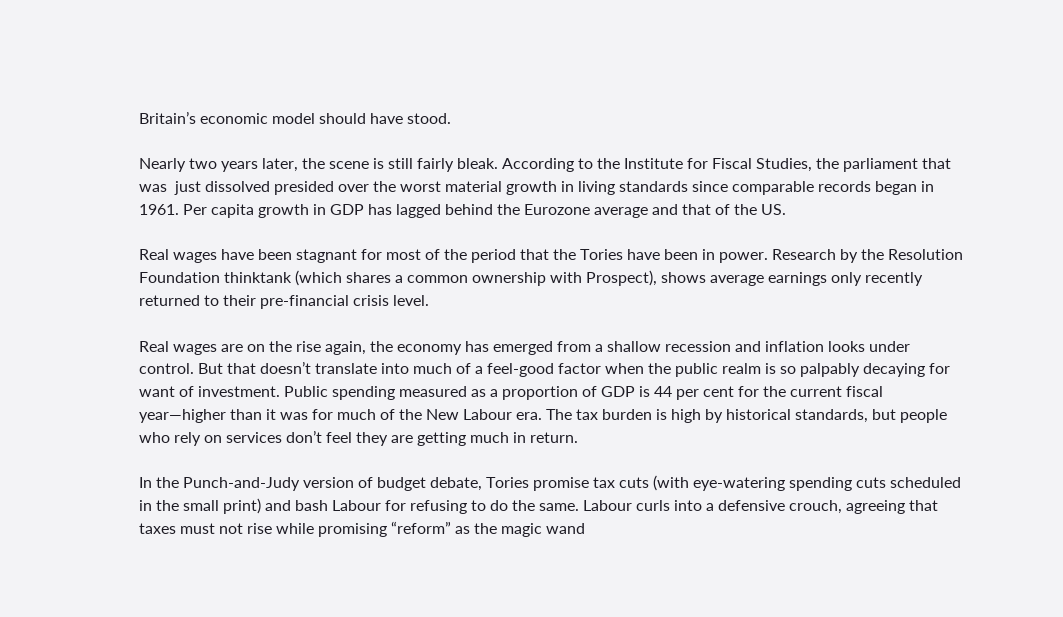Britain’s economic model should have stood.

Nearly two years later, the scene is still fairly bleak. According to the Institute for Fiscal Studies, the parliament that was  just dissolved presided over the worst material growth in living standards since comparable records began in 1961. Per capita growth in GDP has lagged behind the Eurozone average and that of the US.

Real wages have been stagnant for most of the period that the Tories have been in power. Research by the Resolution Foundation thinktank (which shares a common ownership with Prospect), shows average earnings only recently returned to their pre-financial crisis level.

Real wages are on the rise again, the economy has emerged from a shallow recession and inflation looks under control. But that doesn’t translate into much of a feel-good factor when the public realm is so palpably decaying for want of investment. Public spending measured as a proportion of GDP is 44 per cent for the current fiscal year—higher than it was for much of the New Labour era. The tax burden is high by historical standards, but people who rely on services don’t feel they are getting much in return.

In the Punch-and-Judy version of budget debate, Tories promise tax cuts (with eye-watering spending cuts scheduled in the small print) and bash Labour for refusing to do the same. Labour curls into a defensive crouch, agreeing that taxes must not rise while promising “reform” as the magic wand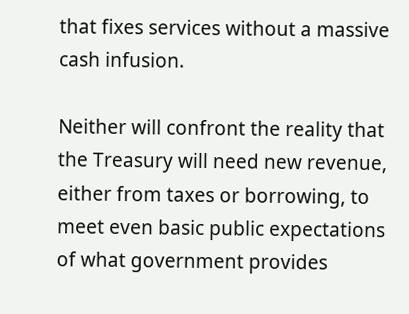that fixes services without a massive cash infusion.

Neither will confront the reality that the Treasury will need new revenue, either from taxes or borrowing, to meet even basic public expectations of what government provides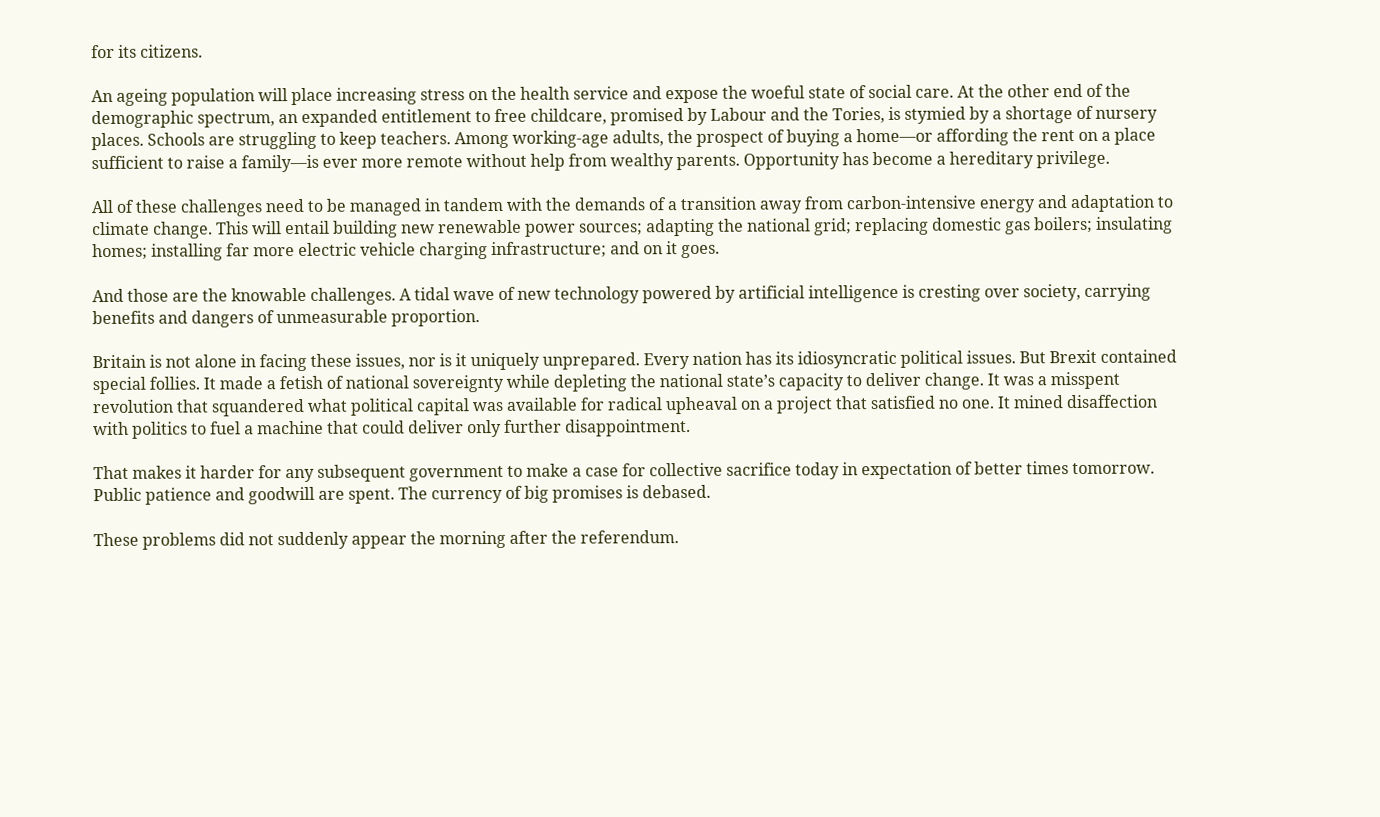for its citizens.

An ageing population will place increasing stress on the health service and expose the woeful state of social care. At the other end of the demographic spectrum, an expanded entitlement to free childcare, promised by Labour and the Tories, is stymied by a shortage of nursery places. Schools are struggling to keep teachers. Among working-age adults, the prospect of buying a home—or affording the rent on a place sufficient to raise a family—is ever more remote without help from wealthy parents. Opportunity has become a hereditary privilege.

All of these challenges need to be managed in tandem with the demands of a transition away from carbon-intensive energy and adaptation to climate change. This will entail building new renewable power sources; adapting the national grid; replacing domestic gas boilers; insulating homes; installing far more electric vehicle charging infrastructure; and on it goes.

And those are the knowable challenges. A tidal wave of new technology powered by artificial intelligence is cresting over society, carrying benefits and dangers of unmeasurable proportion.

Britain is not alone in facing these issues, nor is it uniquely unprepared. Every nation has its idiosyncratic political issues. But Brexit contained special follies. It made a fetish of national sovereignty while depleting the national state’s capacity to deliver change. It was a misspent revolution that squandered what political capital was available for radical upheaval on a project that satisfied no one. It mined disaffection with politics to fuel a machine that could deliver only further disappointment.

That makes it harder for any subsequent government to make a case for collective sacrifice today in expectation of better times tomorrow. Public patience and goodwill are spent. The currency of big promises is debased.

These problems did not suddenly appear the morning after the referendum.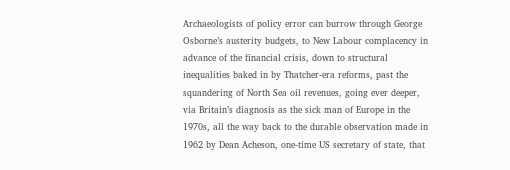Archaeologists of policy error can burrow through George Osborne’s austerity budgets, to New Labour complacency in advance of the financial crisis, down to structural inequalities baked in by Thatcher-era reforms, past the squandering of North Sea oil revenues, going ever deeper, via Britain’s diagnosis as the sick man of Europe in the 1970s, all the way back to the durable observation made in 1962 by Dean Acheson, one-time US secretary of state, that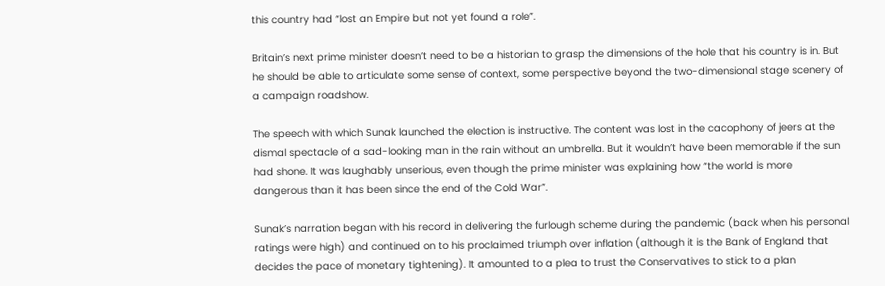this country had “lost an Empire but not yet found a role”.

Britain’s next prime minister doesn’t need to be a historian to grasp the dimensions of the hole that his country is in. But he should be able to articulate some sense of context, some perspective beyond the two-dimensional stage scenery of a campaign roadshow.

The speech with which Sunak launched the election is instructive. The content was lost in the cacophony of jeers at the dismal spectacle of a sad-looking man in the rain without an umbrella. But it wouldn’t have been memorable if the sun had shone. It was laughably unserious, even though the prime minister was explaining how “the world is more dangerous than it has been since the end of the Cold War”.

Sunak’s narration began with his record in delivering the furlough scheme during the pandemic (back when his personal ratings were high) and continued on to his proclaimed triumph over inflation (although it is the Bank of England that decides the pace of monetary tightening). It amounted to a plea to trust the Conservatives to stick to a plan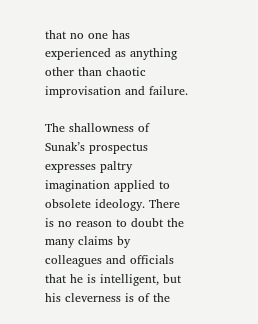that no one has experienced as anything other than chaotic improvisation and failure.

The shallowness of Sunak’s prospectus expresses paltry imagination applied to obsolete ideology. There is no reason to doubt the many claims by colleagues and officials that he is intelligent, but his cleverness is of the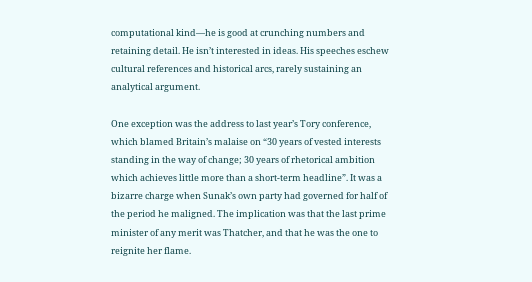computational kind—he is good at crunching numbers and retaining detail. He isn’t interested in ideas. His speeches eschew cultural references and historical arcs, rarely sustaining an analytical argument.

One exception was the address to last year’s Tory conference, which blamed Britain’s malaise on “30 years of vested interests standing in the way of change; 30 years of rhetorical ambition which achieves little more than a short-term headline”. It was a bizarre charge when Sunak’s own party had governed for half of the period he maligned. The implication was that the last prime minister of any merit was Thatcher, and that he was the one to reignite her flame.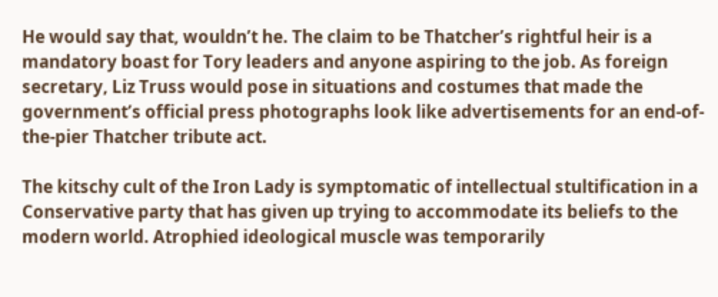He would say that, wouldn’t he. The claim to be Thatcher’s rightful heir is a mandatory boast for Tory leaders and anyone aspiring to the job. As foreign secretary, Liz Truss would pose in situations and costumes that made the government’s official press photographs look like advertisements for an end-of-the-pier Thatcher tribute act.

The kitschy cult of the Iron Lady is symptomatic of intellectual stultification in a Conservative party that has given up trying to accommodate its beliefs to the modern world. Atrophied ideological muscle was temporarily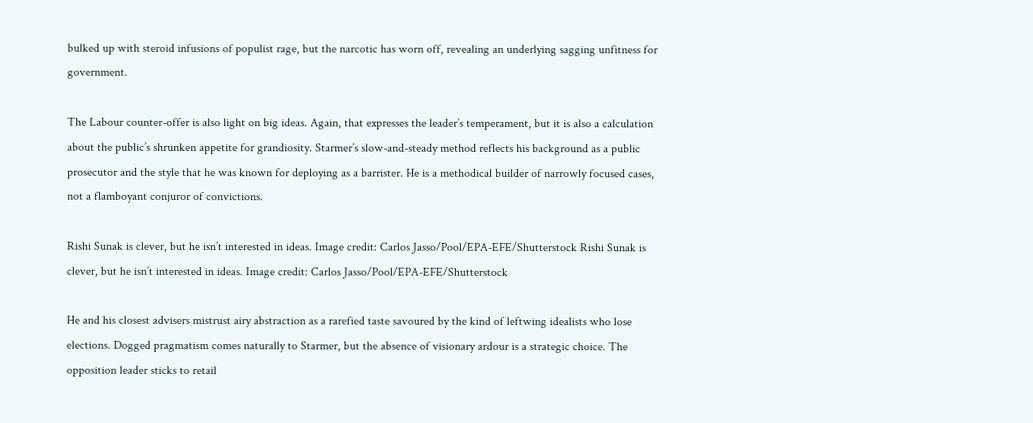bulked up with steroid infusions of populist rage, but the narcotic has worn off, revealing an underlying sagging unfitness for government.

The Labour counter-offer is also light on big ideas. Again, that expresses the leader’s temperament, but it is also a calculation about the public’s shrunken appetite for grandiosity. Starmer’s slow-and-steady method reflects his background as a public prosecutor and the style that he was known for deploying as a barrister. He is a methodical builder of narrowly focused cases, not a flamboyant conjuror of convictions.

Rishi Sunak is clever, but he isn’t interested in ideas. Image credit: Carlos Jasso/Pool/EPA-EFE/Shutterstock Rishi Sunak is clever, but he isn’t interested in ideas. Image credit: Carlos Jasso/Pool/EPA-EFE/Shutterstock

He and his closest advisers mistrust airy abstraction as a rarefied taste savoured by the kind of leftwing idealists who lose elections. Dogged pragmatism comes naturally to Starmer, but the absence of visionary ardour is a strategic choice. The opposition leader sticks to retail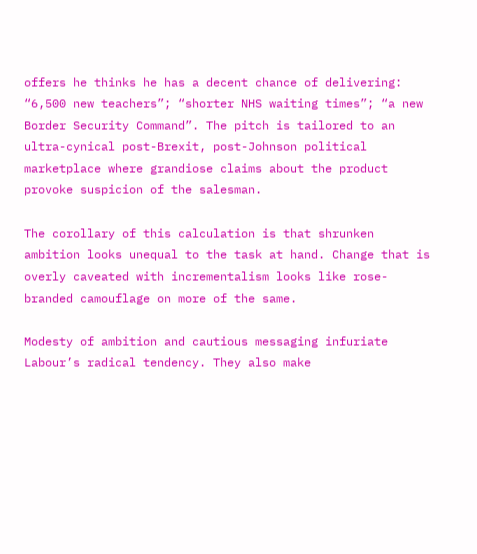offers he thinks he has a decent chance of delivering: “6,500 new teachers”; “shorter NHS waiting times”; “a new Border Security Command”. The pitch is tailored to an ultra-cynical post-Brexit, post-Johnson political marketplace where grandiose claims about the product provoke suspicion of the salesman.

The corollary of this calculation is that shrunken ambition looks unequal to the task at hand. Change that is overly caveated with incrementalism looks like rose-branded camouflage on more of the same.

Modesty of ambition and cautious messaging infuriate Labour’s radical tendency. They also make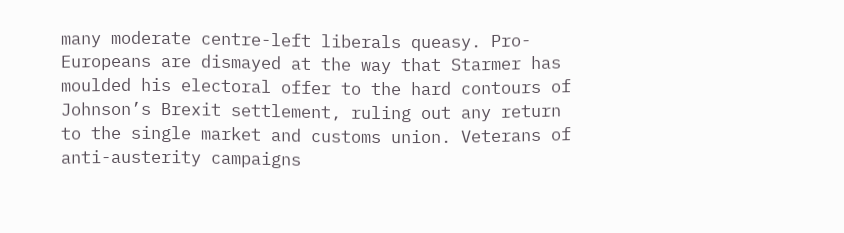many moderate centre-left liberals queasy. Pro-Europeans are dismayed at the way that Starmer has moulded his electoral offer to the hard contours of Johnson’s Brexit settlement, ruling out any return to the single market and customs union. Veterans of anti-austerity campaigns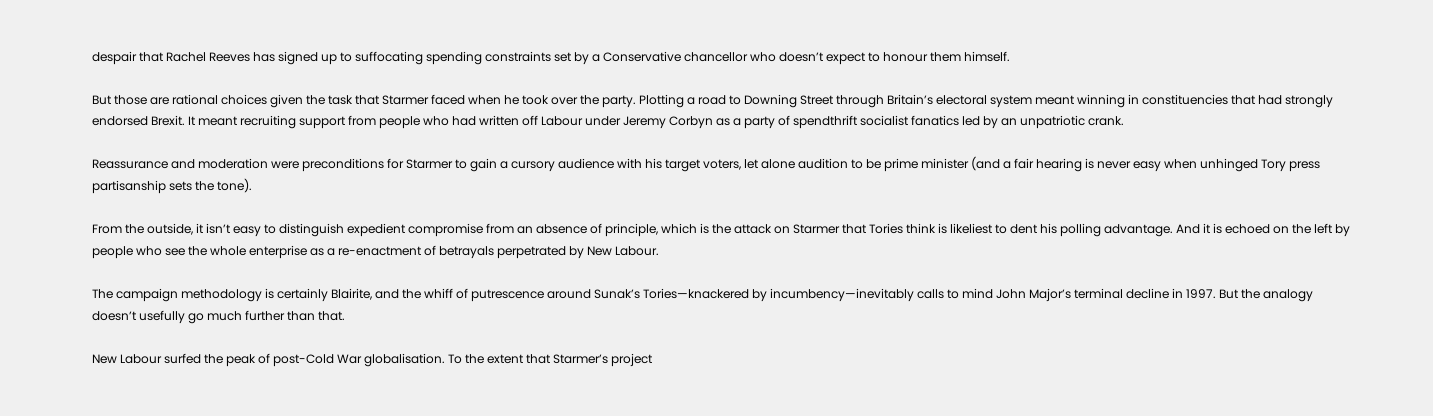despair that Rachel Reeves has signed up to suffocating spending constraints set by a Conservative chancellor who doesn’t expect to honour them himself.

But those are rational choices given the task that Starmer faced when he took over the party. Plotting a road to Downing Street through Britain’s electoral system meant winning in constituencies that had strongly endorsed Brexit. It meant recruiting support from people who had written off Labour under Jeremy Corbyn as a party of spendthrift socialist fanatics led by an unpatriotic crank.

Reassurance and moderation were preconditions for Starmer to gain a cursory audience with his target voters, let alone audition to be prime minister (and a fair hearing is never easy when unhinged Tory press partisanship sets the tone).

From the outside, it isn’t easy to distinguish expedient compromise from an absence of principle, which is the attack on Starmer that Tories think is likeliest to dent his polling advantage. And it is echoed on the left by people who see the whole enterprise as a re-enactment of betrayals perpetrated by New Labour.

The campaign methodology is certainly Blairite, and the whiff of putrescence around Sunak’s Tories—knackered by incumbency—inevitably calls to mind John Major’s terminal decline in 1997. But the analogy doesn’t usefully go much further than that.

New Labour surfed the peak of post-Cold War globalisation. To the extent that Starmer’s project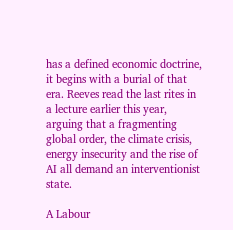has a defined economic doctrine, it begins with a burial of that era. Reeves read the last rites in a lecture earlier this year, arguing that a fragmenting global order, the climate crisis, energy insecurity and the rise of AI all demand an interventionist state.

A Labour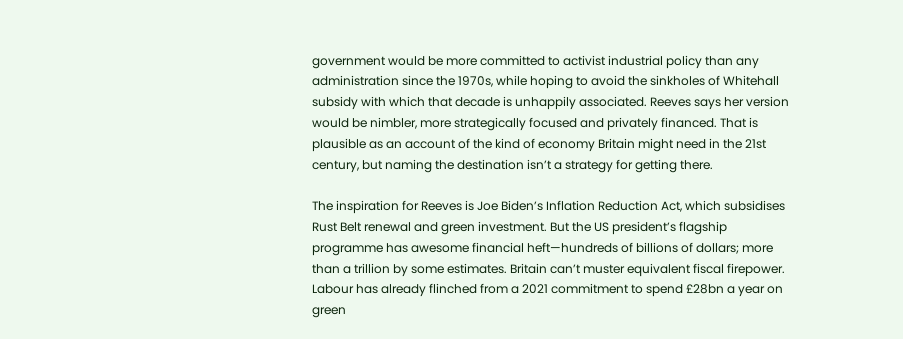government would be more committed to activist industrial policy than any administration since the 1970s, while hoping to avoid the sinkholes of Whitehall subsidy with which that decade is unhappily associated. Reeves says her version would be nimbler, more strategically focused and privately financed. That is plausible as an account of the kind of economy Britain might need in the 21st century, but naming the destination isn’t a strategy for getting there.

The inspiration for Reeves is Joe Biden’s Inflation Reduction Act, which subsidises Rust Belt renewal and green investment. But the US president’s flagship programme has awesome financial heft—hundreds of billions of dollars; more than a trillion by some estimates. Britain can’t muster equivalent fiscal firepower. Labour has already flinched from a 2021 commitment to spend £28bn a year on green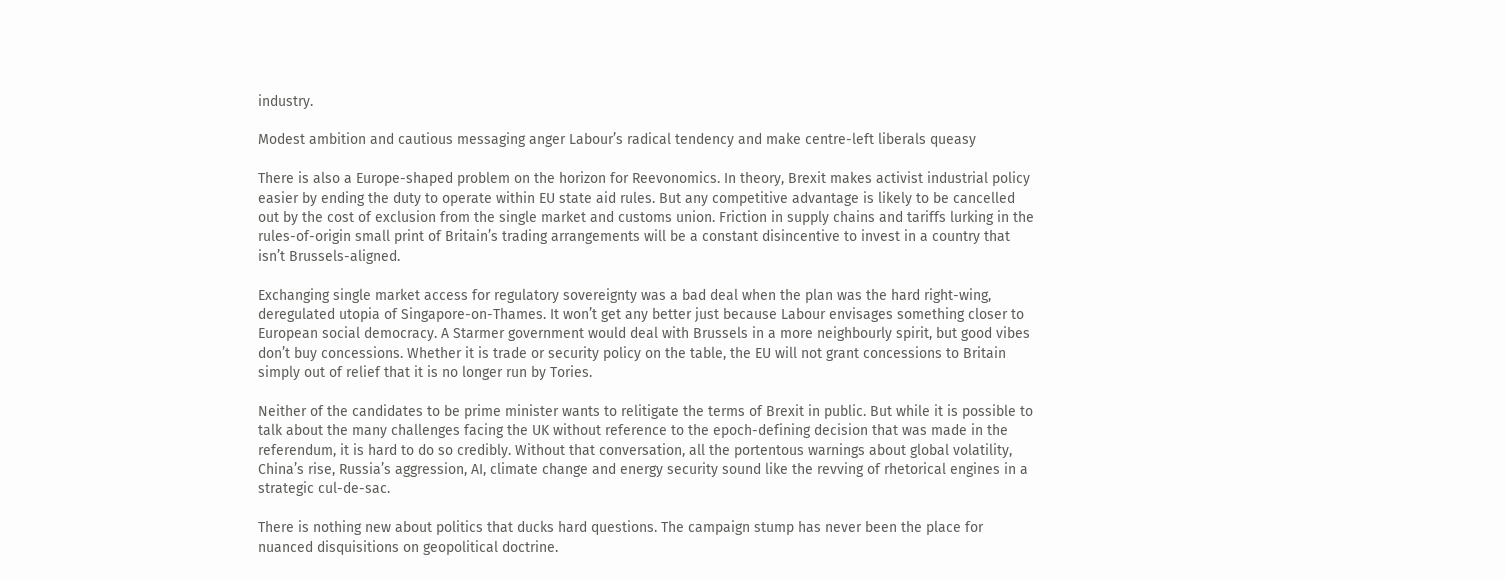industry.

Modest ambition and cautious messaging anger Labour’s radical tendency and make centre-left liberals queasy

There is also a Europe-shaped problem on the horizon for Reevonomics. In theory, Brexit makes activist industrial policy easier by ending the duty to operate within EU state aid rules. But any competitive advantage is likely to be cancelled out by the cost of exclusion from the single market and customs union. Friction in supply chains and tariffs lurking in the rules-of-origin small print of Britain’s trading arrangements will be a constant disincentive to invest in a country that isn’t Brussels-aligned.

Exchanging single market access for regulatory sovereignty was a bad deal when the plan was the hard right-wing, deregulated utopia of Singapore-on-Thames. It won’t get any better just because Labour envisages something closer to European social democracy. A Starmer government would deal with Brussels in a more neighbourly spirit, but good vibes don’t buy concessions. Whether it is trade or security policy on the table, the EU will not grant concessions to Britain simply out of relief that it is no longer run by Tories.

Neither of the candidates to be prime minister wants to relitigate the terms of Brexit in public. But while it is possible to talk about the many challenges facing the UK without reference to the epoch-defining decision that was made in the referendum, it is hard to do so credibly. Without that conversation, all the portentous warnings about global volatility, China’s rise, Russia’s aggression, AI, climate change and energy security sound like the revving of rhetorical engines in a strategic cul-de-sac.

There is nothing new about politics that ducks hard questions. The campaign stump has never been the place for nuanced disquisitions on geopolitical doctrine.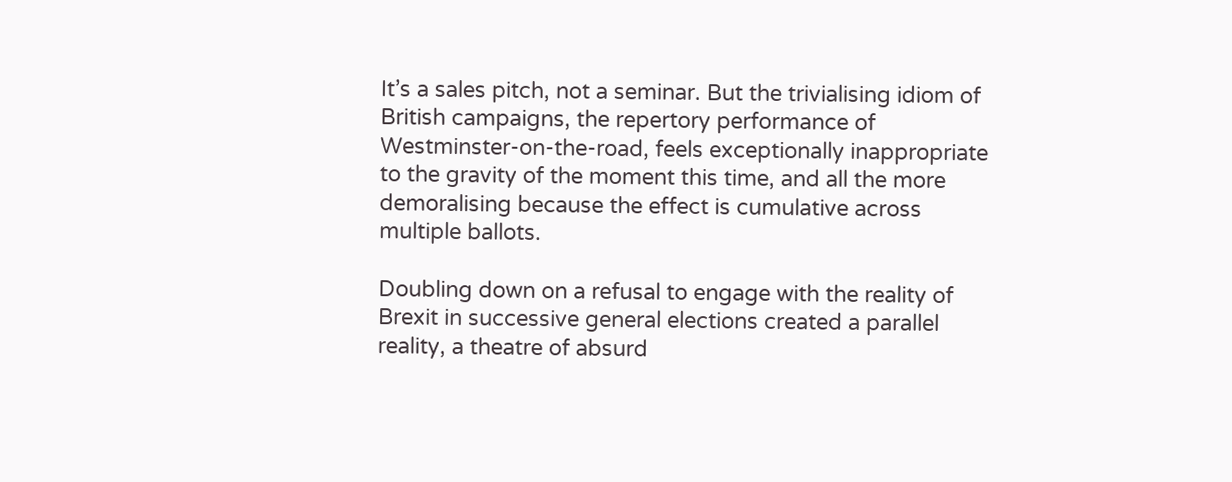It’s a sales pitch, not a seminar. But the trivialising idiom of British campaigns, the repertory performance of Westminster-on-the-road, feels exceptionally inappropriate to the gravity of the moment this time, and all the more demoralising because the effect is cumulative across multiple ballots.

Doubling down on a refusal to engage with the reality of Brexit in successive general elections created a parallel reality, a theatre of absurd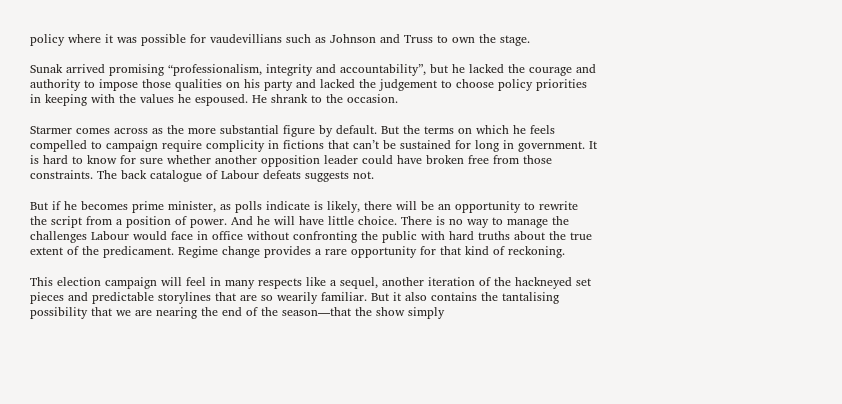policy where it was possible for vaudevillians such as Johnson and Truss to own the stage.

Sunak arrived promising “professionalism, integrity and accountability”, but he lacked the courage and authority to impose those qualities on his party and lacked the judgement to choose policy priorities in keeping with the values he espoused. He shrank to the occasion.

Starmer comes across as the more substantial figure by default. But the terms on which he feels compelled to campaign require complicity in fictions that can’t be sustained for long in government. It is hard to know for sure whether another opposition leader could have broken free from those constraints. The back catalogue of Labour defeats suggests not.

But if he becomes prime minister, as polls indicate is likely, there will be an opportunity to rewrite the script from a position of power. And he will have little choice. There is no way to manage the challenges Labour would face in office without confronting the public with hard truths about the true extent of the predicament. Regime change provides a rare opportunity for that kind of reckoning.

This election campaign will feel in many respects like a sequel, another iteration of the hackneyed set pieces and predictable storylines that are so wearily familiar. But it also contains the tantalising possibility that we are nearing the end of the season—that the show simply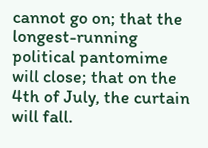cannot go on; that the longest-running political pantomime will close; that on the 4th of July, the curtain will fall.